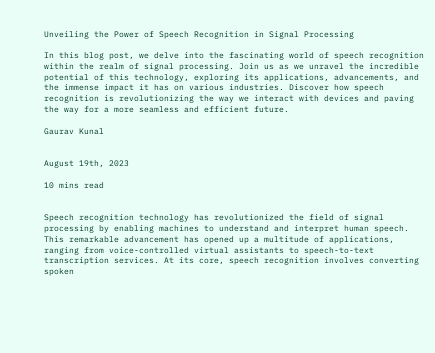Unveiling the Power of Speech Recognition in Signal Processing

In this blog post, we delve into the fascinating world of speech recognition within the realm of signal processing. Join us as we unravel the incredible potential of this technology, exploring its applications, advancements, and the immense impact it has on various industries. Discover how speech recognition is revolutionizing the way we interact with devices and paving the way for a more seamless and efficient future.

Gaurav Kunal


August 19th, 2023

10 mins read


Speech recognition technology has revolutionized the field of signal processing by enabling machines to understand and interpret human speech. This remarkable advancement has opened up a multitude of applications, ranging from voice-controlled virtual assistants to speech-to-text transcription services. At its core, speech recognition involves converting spoken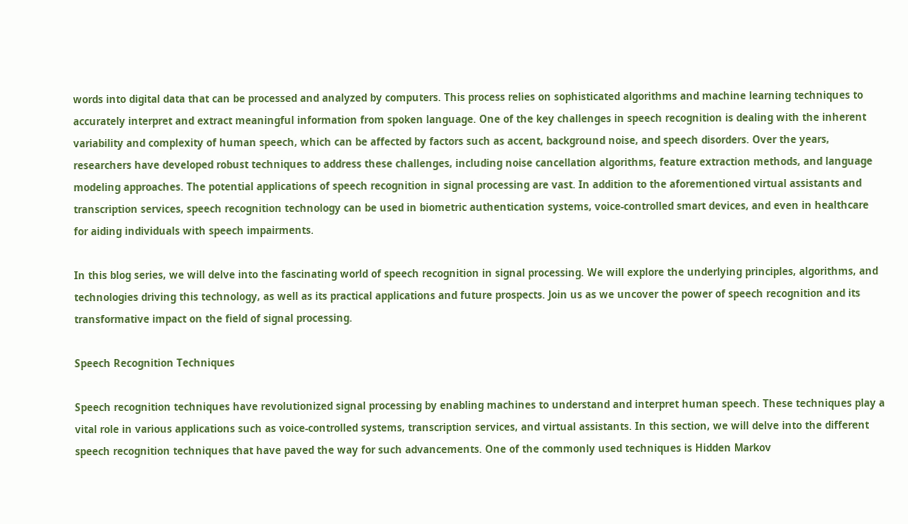words into digital data that can be processed and analyzed by computers. This process relies on sophisticated algorithms and machine learning techniques to accurately interpret and extract meaningful information from spoken language. One of the key challenges in speech recognition is dealing with the inherent variability and complexity of human speech, which can be affected by factors such as accent, background noise, and speech disorders. Over the years, researchers have developed robust techniques to address these challenges, including noise cancellation algorithms, feature extraction methods, and language modeling approaches. The potential applications of speech recognition in signal processing are vast. In addition to the aforementioned virtual assistants and transcription services, speech recognition technology can be used in biometric authentication systems, voice-controlled smart devices, and even in healthcare for aiding individuals with speech impairments.

In this blog series, we will delve into the fascinating world of speech recognition in signal processing. We will explore the underlying principles, algorithms, and technologies driving this technology, as well as its practical applications and future prospects. Join us as we uncover the power of speech recognition and its transformative impact on the field of signal processing.

Speech Recognition Techniques

Speech recognition techniques have revolutionized signal processing by enabling machines to understand and interpret human speech. These techniques play a vital role in various applications such as voice-controlled systems, transcription services, and virtual assistants. In this section, we will delve into the different speech recognition techniques that have paved the way for such advancements. One of the commonly used techniques is Hidden Markov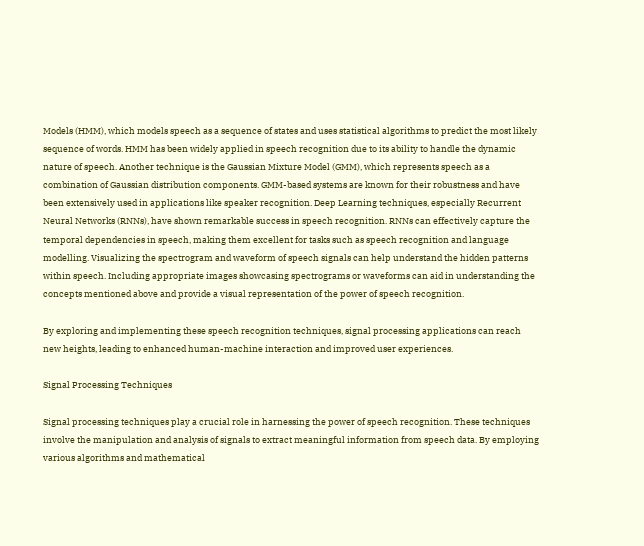Models (HMM), which models speech as a sequence of states and uses statistical algorithms to predict the most likely sequence of words. HMM has been widely applied in speech recognition due to its ability to handle the dynamic nature of speech. Another technique is the Gaussian Mixture Model (GMM), which represents speech as a combination of Gaussian distribution components. GMM-based systems are known for their robustness and have been extensively used in applications like speaker recognition. Deep Learning techniques, especially Recurrent Neural Networks (RNNs), have shown remarkable success in speech recognition. RNNs can effectively capture the temporal dependencies in speech, making them excellent for tasks such as speech recognition and language modelling. Visualizing the spectrogram and waveform of speech signals can help understand the hidden patterns within speech. Including appropriate images showcasing spectrograms or waveforms can aid in understanding the concepts mentioned above and provide a visual representation of the power of speech recognition.

By exploring and implementing these speech recognition techniques, signal processing applications can reach new heights, leading to enhanced human-machine interaction and improved user experiences.

Signal Processing Techniques

Signal processing techniques play a crucial role in harnessing the power of speech recognition. These techniques involve the manipulation and analysis of signals to extract meaningful information from speech data. By employing various algorithms and mathematical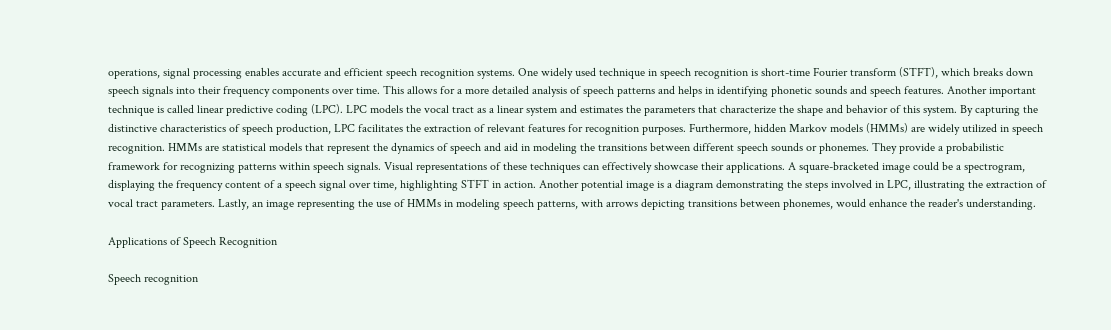operations, signal processing enables accurate and efficient speech recognition systems. One widely used technique in speech recognition is short-time Fourier transform (STFT), which breaks down speech signals into their frequency components over time. This allows for a more detailed analysis of speech patterns and helps in identifying phonetic sounds and speech features. Another important technique is called linear predictive coding (LPC). LPC models the vocal tract as a linear system and estimates the parameters that characterize the shape and behavior of this system. By capturing the distinctive characteristics of speech production, LPC facilitates the extraction of relevant features for recognition purposes. Furthermore, hidden Markov models (HMMs) are widely utilized in speech recognition. HMMs are statistical models that represent the dynamics of speech and aid in modeling the transitions between different speech sounds or phonemes. They provide a probabilistic framework for recognizing patterns within speech signals. Visual representations of these techniques can effectively showcase their applications. A square-bracketed image could be a spectrogram, displaying the frequency content of a speech signal over time, highlighting STFT in action. Another potential image is a diagram demonstrating the steps involved in LPC, illustrating the extraction of vocal tract parameters. Lastly, an image representing the use of HMMs in modeling speech patterns, with arrows depicting transitions between phonemes, would enhance the reader's understanding.

Applications of Speech Recognition

Speech recognition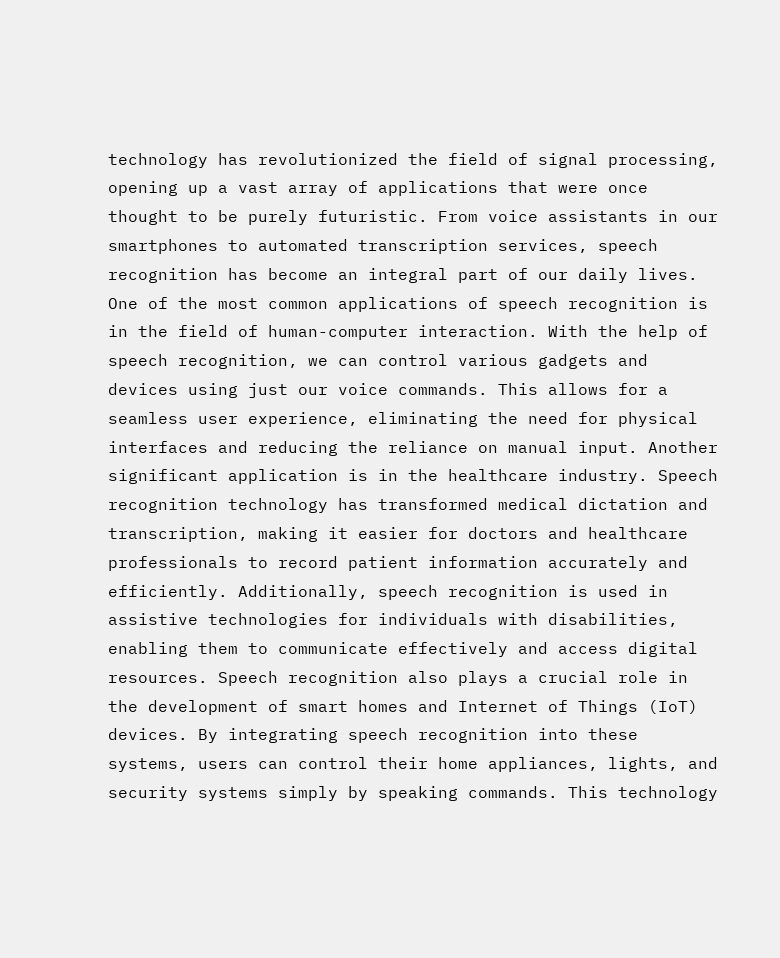technology has revolutionized the field of signal processing, opening up a vast array of applications that were once thought to be purely futuristic. From voice assistants in our smartphones to automated transcription services, speech recognition has become an integral part of our daily lives. One of the most common applications of speech recognition is in the field of human-computer interaction. With the help of speech recognition, we can control various gadgets and devices using just our voice commands. This allows for a seamless user experience, eliminating the need for physical interfaces and reducing the reliance on manual input. Another significant application is in the healthcare industry. Speech recognition technology has transformed medical dictation and transcription, making it easier for doctors and healthcare professionals to record patient information accurately and efficiently. Additionally, speech recognition is used in assistive technologies for individuals with disabilities, enabling them to communicate effectively and access digital resources. Speech recognition also plays a crucial role in the development of smart homes and Internet of Things (IoT) devices. By integrating speech recognition into these systems, users can control their home appliances, lights, and security systems simply by speaking commands. This technology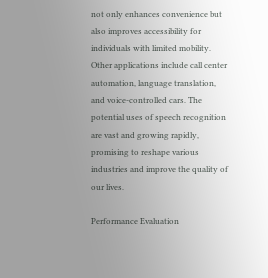not only enhances convenience but also improves accessibility for individuals with limited mobility. Other applications include call center automation, language translation, and voice-controlled cars. The potential uses of speech recognition are vast and growing rapidly, promising to reshape various industries and improve the quality of our lives.

Performance Evaluation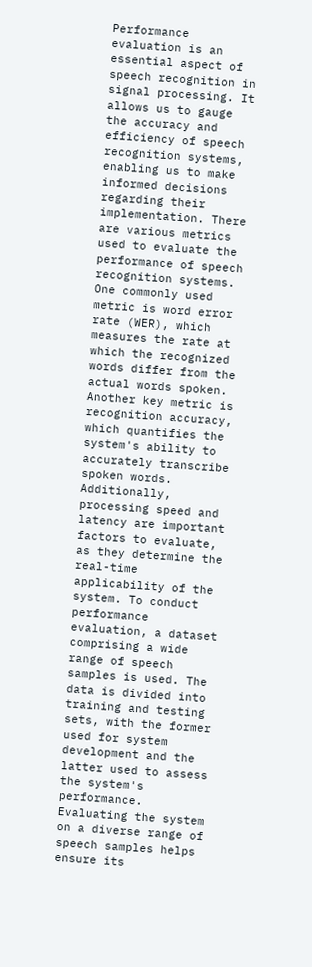Performance evaluation is an essential aspect of speech recognition in signal processing. It allows us to gauge the accuracy and efficiency of speech recognition systems, enabling us to make informed decisions regarding their implementation. There are various metrics used to evaluate the performance of speech recognition systems. One commonly used metric is word error rate (WER), which measures the rate at which the recognized words differ from the actual words spoken. Another key metric is recognition accuracy, which quantifies the system's ability to accurately transcribe spoken words. Additionally, processing speed and latency are important factors to evaluate, as they determine the real-time applicability of the system. To conduct performance evaluation, a dataset comprising a wide range of speech samples is used. The data is divided into training and testing sets, with the former used for system development and the latter used to assess the system's performance. Evaluating the system on a diverse range of speech samples helps ensure its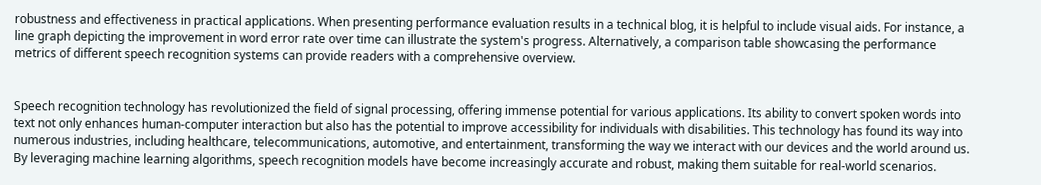robustness and effectiveness in practical applications. When presenting performance evaluation results in a technical blog, it is helpful to include visual aids. For instance, a line graph depicting the improvement in word error rate over time can illustrate the system's progress. Alternatively, a comparison table showcasing the performance metrics of different speech recognition systems can provide readers with a comprehensive overview.


Speech recognition technology has revolutionized the field of signal processing, offering immense potential for various applications. Its ability to convert spoken words into text not only enhances human-computer interaction but also has the potential to improve accessibility for individuals with disabilities. This technology has found its way into numerous industries, including healthcare, telecommunications, automotive, and entertainment, transforming the way we interact with our devices and the world around us. By leveraging machine learning algorithms, speech recognition models have become increasingly accurate and robust, making them suitable for real-world scenarios.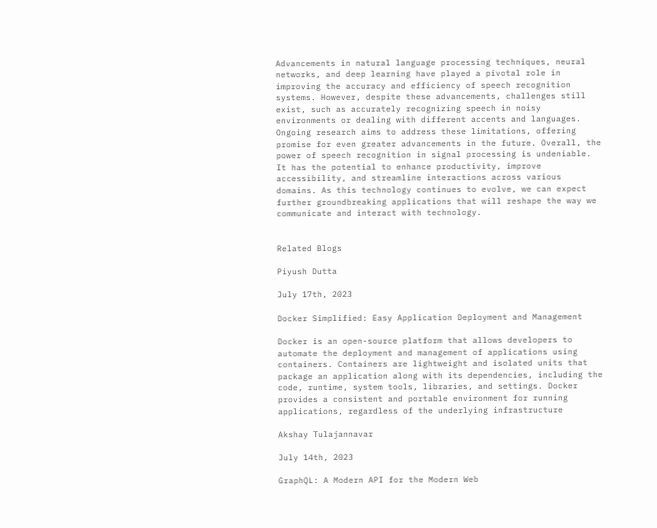Advancements in natural language processing techniques, neural networks, and deep learning have played a pivotal role in improving the accuracy and efficiency of speech recognition systems. However, despite these advancements, challenges still exist, such as accurately recognizing speech in noisy environments or dealing with different accents and languages. Ongoing research aims to address these limitations, offering promise for even greater advancements in the future. Overall, the power of speech recognition in signal processing is undeniable. It has the potential to enhance productivity, improve accessibility, and streamline interactions across various domains. As this technology continues to evolve, we can expect further groundbreaking applications that will reshape the way we communicate and interact with technology.


Related Blogs

Piyush Dutta

July 17th, 2023

Docker Simplified: Easy Application Deployment and Management

Docker is an open-source platform that allows developers to automate the deployment and management of applications using containers. Containers are lightweight and isolated units that package an application along with its dependencies, including the code, runtime, system tools, libraries, and settings. Docker provides a consistent and portable environment for running applications, regardless of the underlying infrastructure

Akshay Tulajannavar

July 14th, 2023

GraphQL: A Modern API for the Modern Web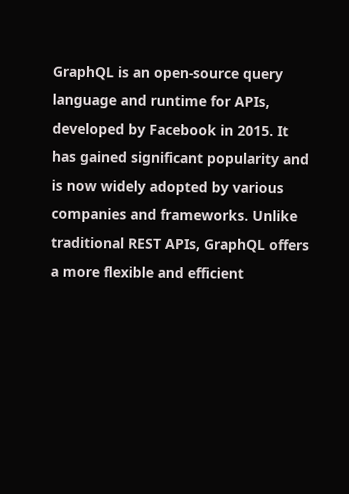GraphQL is an open-source query language and runtime for APIs, developed by Facebook in 2015. It has gained significant popularity and is now widely adopted by various companies and frameworks. Unlike traditional REST APIs, GraphQL offers a more flexible and efficient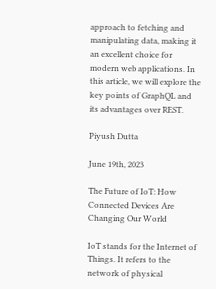approach to fetching and manipulating data, making it an excellent choice for modern web applications. In this article, we will explore the key points of GraphQL and its advantages over REST.

Piyush Dutta

June 19th, 2023

The Future of IoT: How Connected Devices Are Changing Our World

IoT stands for the Internet of Things. It refers to the network of physical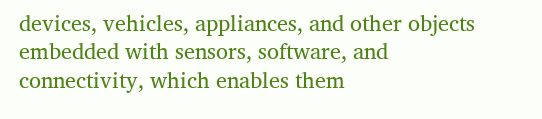devices, vehicles, appliances, and other objects embedded with sensors, software, and connectivity, which enables them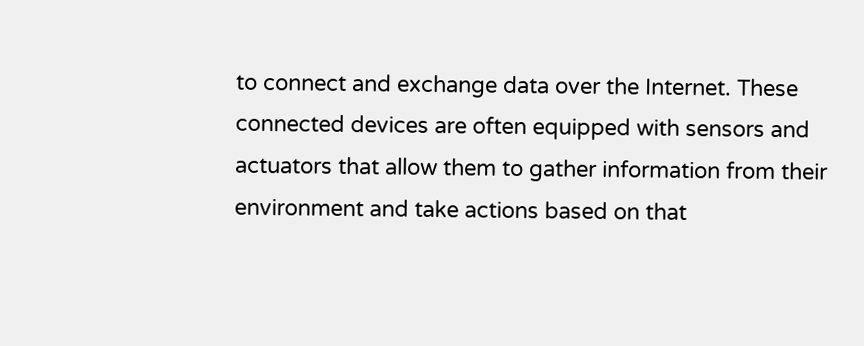to connect and exchange data over the Internet. These connected devices are often equipped with sensors and actuators that allow them to gather information from their environment and take actions based on that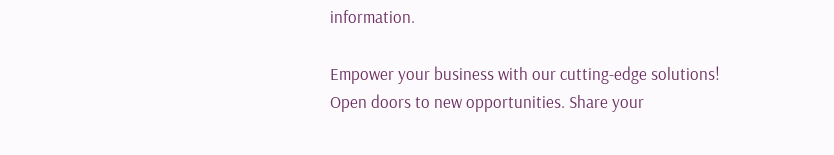information.

Empower your business with our cutting-edge solutions!
Open doors to new opportunities. Share your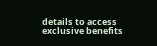details to access exclusive benefits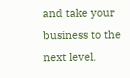and take your business to the next level.